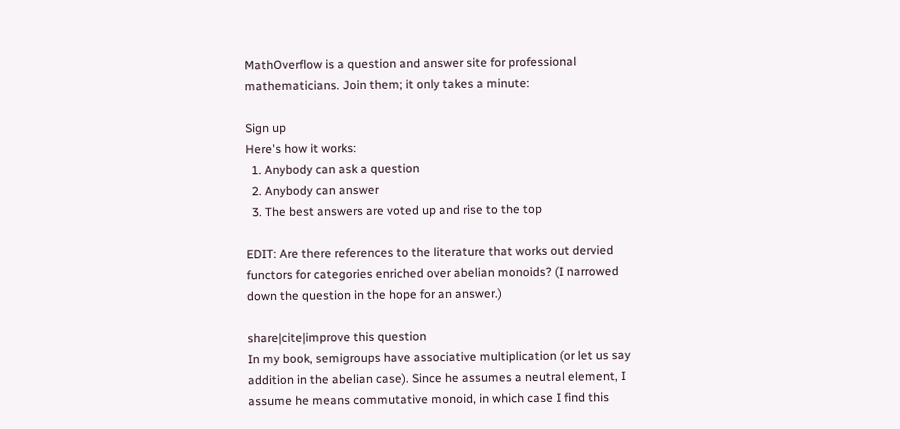MathOverflow is a question and answer site for professional mathematicians. Join them; it only takes a minute:

Sign up
Here's how it works:
  1. Anybody can ask a question
  2. Anybody can answer
  3. The best answers are voted up and rise to the top

EDIT: Are there references to the literature that works out dervied functors for categories enriched over abelian monoids? (I narrowed down the question in the hope for an answer.)

share|cite|improve this question
In my book, semigroups have associative multiplication (or let us say addition in the abelian case). Since he assumes a neutral element, I assume he means commutative monoid, in which case I find this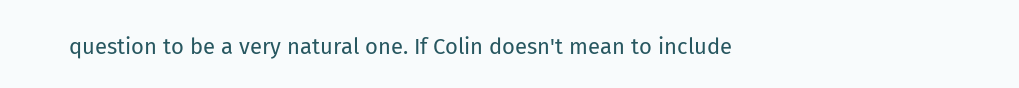question to be a very natural one. If Colin doesn't mean to include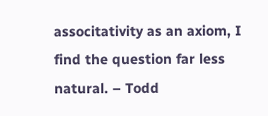associtativity as an axiom, I find the question far less natural. – Todd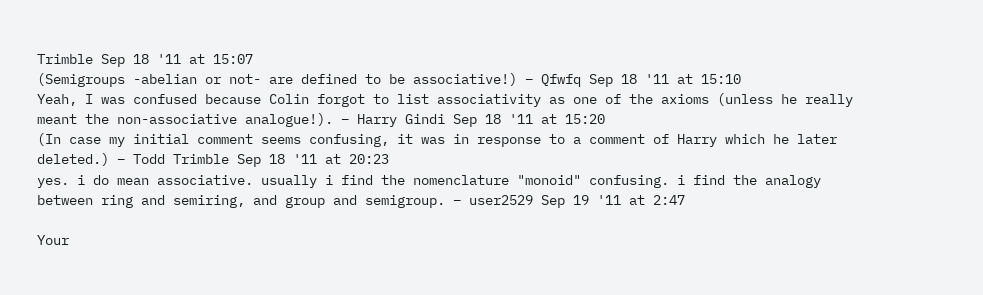Trimble Sep 18 '11 at 15:07
(Semigroups -abelian or not- are defined to be associative!) – Qfwfq Sep 18 '11 at 15:10
Yeah, I was confused because Colin forgot to list associativity as one of the axioms (unless he really meant the non-associative analogue!). – Harry Gindi Sep 18 '11 at 15:20
(In case my initial comment seems confusing, it was in response to a comment of Harry which he later deleted.) – Todd Trimble Sep 18 '11 at 20:23
yes. i do mean associative. usually i find the nomenclature "monoid" confusing. i find the analogy between ring and semiring, and group and semigroup. – user2529 Sep 19 '11 at 2:47

Your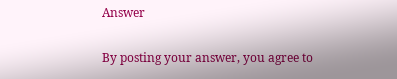Answer


By posting your answer, you agree to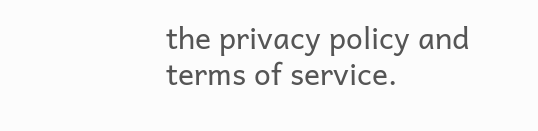the privacy policy and terms of service.